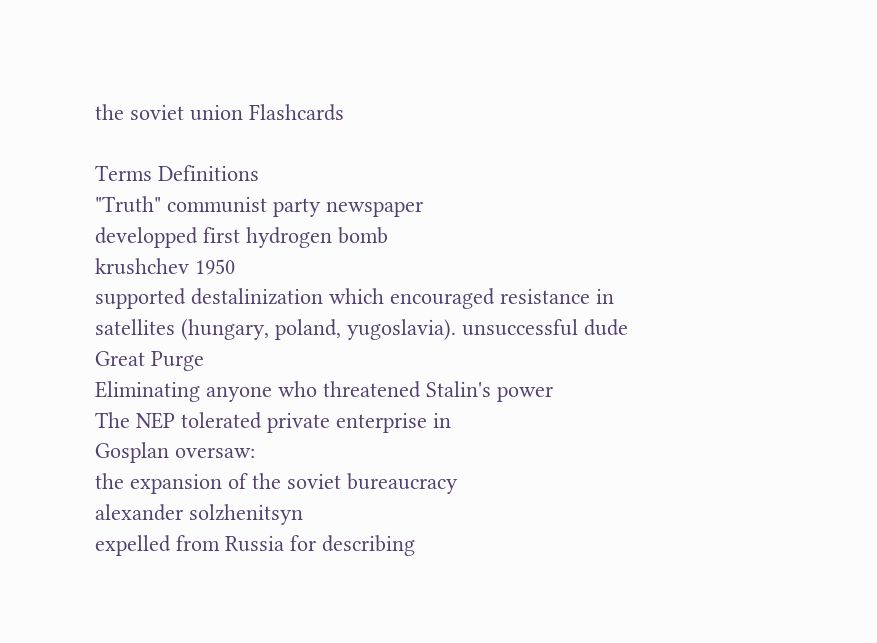the soviet union Flashcards

Terms Definitions
"Truth" communist party newspaper
developped first hydrogen bomb
krushchev 1950
supported destalinization which encouraged resistance in satellites (hungary, poland, yugoslavia). unsuccessful dude
Great Purge
Eliminating anyone who threatened Stalin's power
The NEP tolerated private enterprise in
Gosplan oversaw:
the expansion of the soviet bureaucracy
alexander solzhenitsyn
expelled from Russia for describing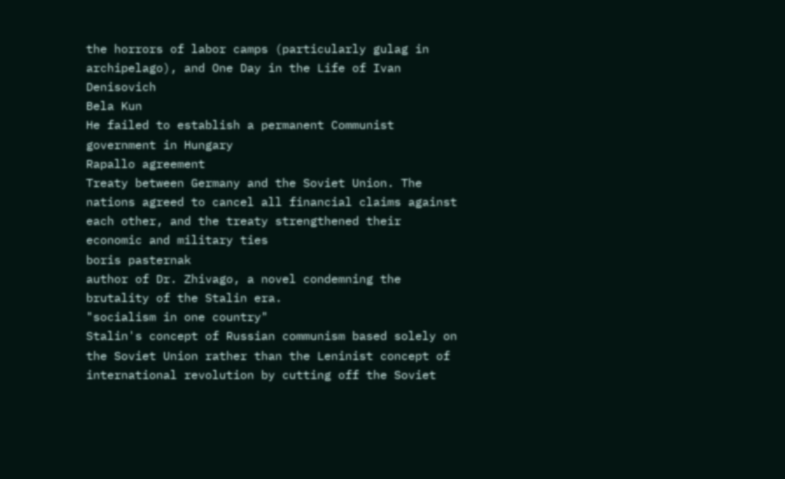the horrors of labor camps (particularly gulag in archipelago), and One Day in the Life of Ivan Denisovich
Bela Kun
He failed to establish a permanent Communist government in Hungary
Rapallo agreement
Treaty between Germany and the Soviet Union. The nations agreed to cancel all financial claims against each other, and the treaty strengthened their economic and military ties
boris pasternak
author of Dr. Zhivago, a novel condemning the brutality of the Stalin era.
"socialism in one country"
Stalin's concept of Russian communism based solely on the Soviet Union rather than the Leninist concept of international revolution by cutting off the Soviet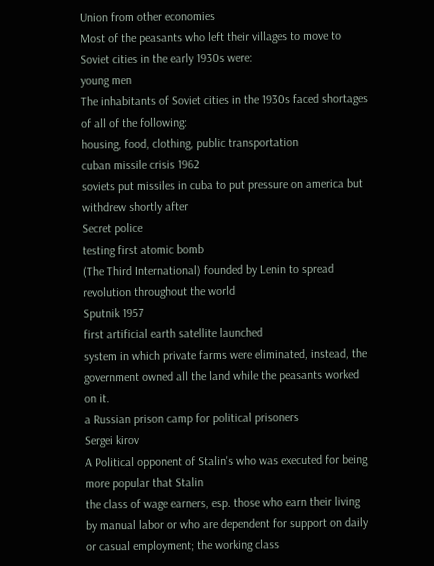Union from other economies
Most of the peasants who left their villages to move to Soviet cities in the early 1930s were:
young men
The inhabitants of Soviet cities in the 1930s faced shortages of all of the following:
housing, food, clothing, public transportation
cuban missile crisis 1962
soviets put missiles in cuba to put pressure on america but withdrew shortly after
Secret police
testing first atomic bomb
(The Third International) founded by Lenin to spread revolution throughout the world
Sputnik 1957
first artificial earth satellite launched
system in which private farms were eliminated, instead, the government owned all the land while the peasants worked on it.
a Russian prison camp for political prisoners
Sergei kirov
A Political opponent of Stalin's who was executed for being more popular that Stalin
the class of wage earners, esp. those who earn their living by manual labor or who are dependent for support on daily or casual employment; the working class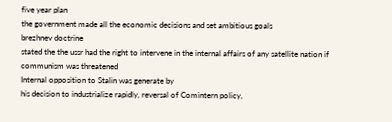five year plan
the government made all the economic decisions and set ambitious goals
brezhnev doctrine
stated the the ussr had the right to intervene in the internal affairs of any satellite nation if communism was threatened
Internal opposition to Stalin was generate by
his decision to industrialize rapidly, reversal of Comintern policy,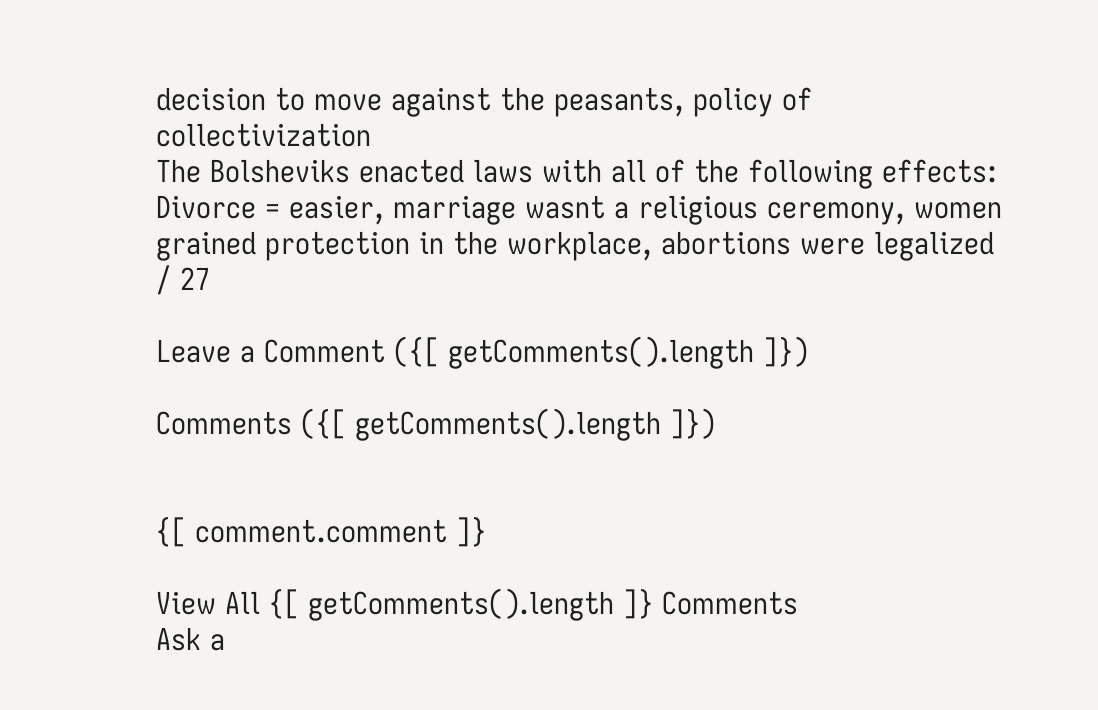decision to move against the peasants, policy of collectivization
The Bolsheviks enacted laws with all of the following effects:
Divorce = easier, marriage wasnt a religious ceremony, women grained protection in the workplace, abortions were legalized
/ 27

Leave a Comment ({[ getComments().length ]})

Comments ({[ getComments().length ]})


{[ comment.comment ]}

View All {[ getComments().length ]} Comments
Ask a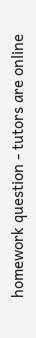homework question - tutors are online